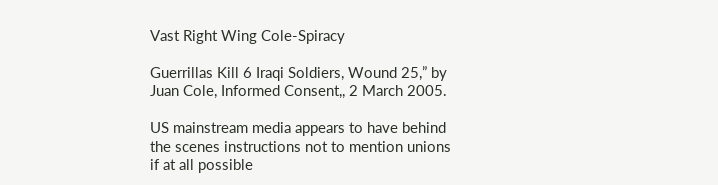Vast Right Wing Cole-Spiracy

Guerrillas Kill 6 Iraqi Soldiers, Wound 25,” by Juan Cole, Informed Consent,, 2 March 2005.

US mainstream media appears to have behind the scenes instructions not to mention unions if at all possible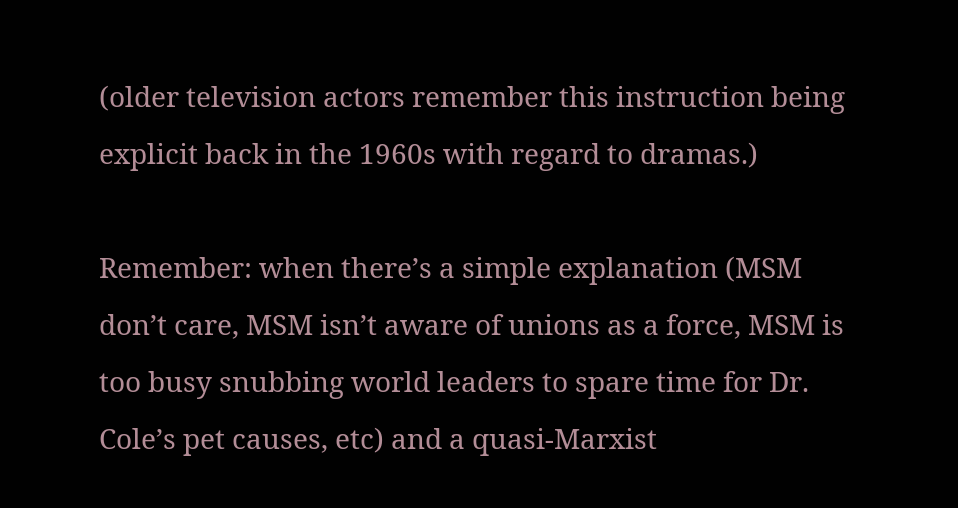(older television actors remember this instruction being explicit back in the 1960s with regard to dramas.)

Remember: when there’s a simple explanation (MSM don’t care, MSM isn’t aware of unions as a force, MSM is too busy snubbing world leaders to spare time for Dr. Cole’s pet causes, etc) and a quasi-Marxist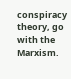conspiracy theory, go with the Marxism.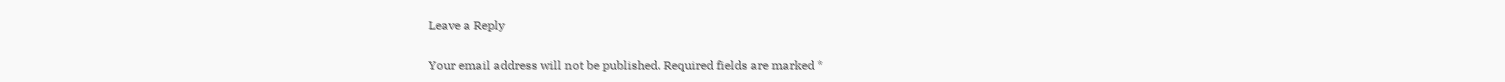Leave a Reply

Your email address will not be published. Required fields are marked *